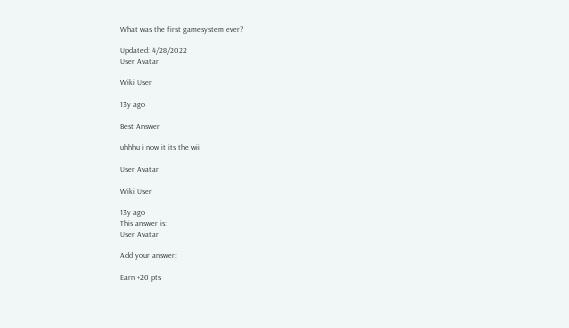What was the first gamesystem ever?

Updated: 4/28/2022
User Avatar

Wiki User

13y ago

Best Answer

uhhhu i now it its the wii

User Avatar

Wiki User

13y ago
This answer is:
User Avatar

Add your answer:

Earn +20 pts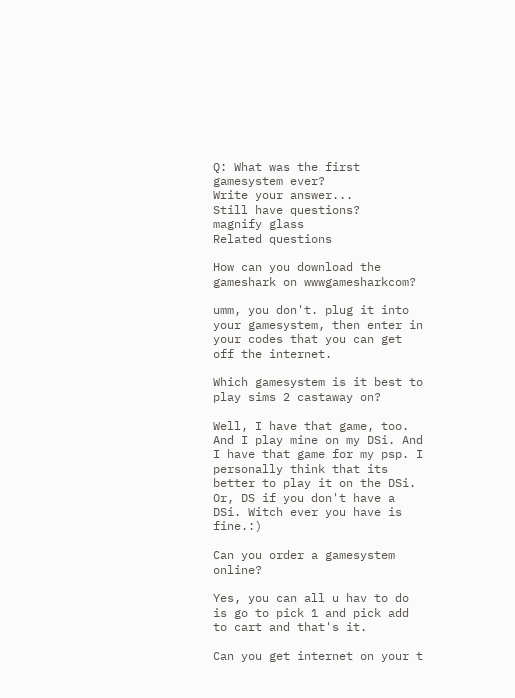Q: What was the first gamesystem ever?
Write your answer...
Still have questions?
magnify glass
Related questions

How can you download the gameshark on wwwgamesharkcom?

umm, you don't. plug it into your gamesystem, then enter in your codes that you can get off the internet.

Which gamesystem is it best to play sims 2 castaway on?

Well, I have that game, too. And I play mine on my DSi. And I have that game for my psp. I personally think that its better to play it on the DSi. Or, DS if you don't have a DSi. Witch ever you have is fine.:)

Can you order a gamesystem online?

Yes, you can all u hav to do is go to pick 1 and pick add to cart and that's it.

Can you get internet on your t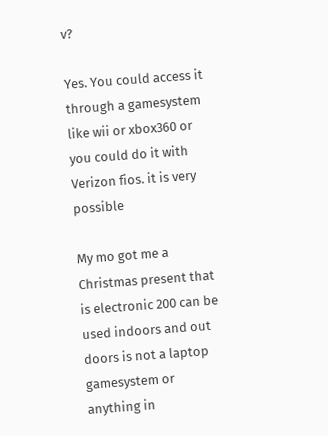v?

Yes. You could access it through a gamesystem like wii or xbox360 or you could do it with Verizon fios. it is very possible

My mo got me a Christmas present that is electronic 200 can be used indoors and out doors is not a laptop gamesystem or anything in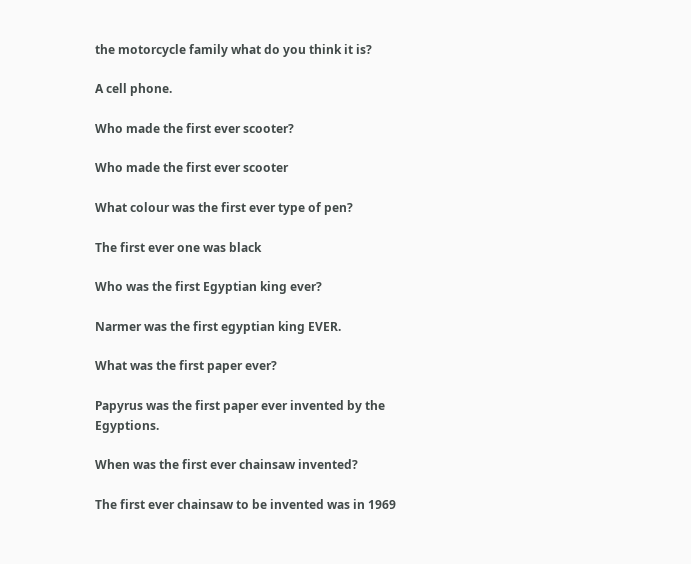the motorcycle family what do you think it is?

A cell phone.

Who made the first ever scooter?

Who made the first ever scooter

What colour was the first ever type of pen?

The first ever one was black

Who was the first Egyptian king ever?

Narmer was the first egyptian king EVER.

What was the first paper ever?

Papyrus was the first paper ever invented by the Egyptions.

When was the first ever chainsaw invented?

The first ever chainsaw to be invented was in 1969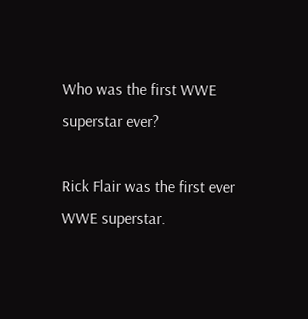Who was the first WWE superstar ever?

Rick Flair was the first ever WWE superstar.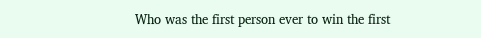Who was the first person ever to win the first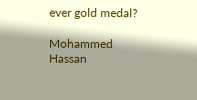ever gold medal?

Mohammed Hassan